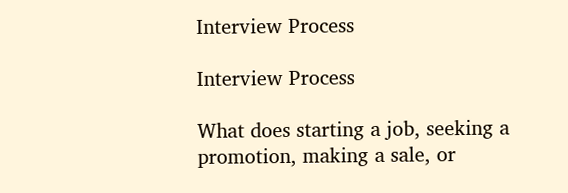Interview Process

Interview Process

What does starting a job, seeking a promotion, making a sale, or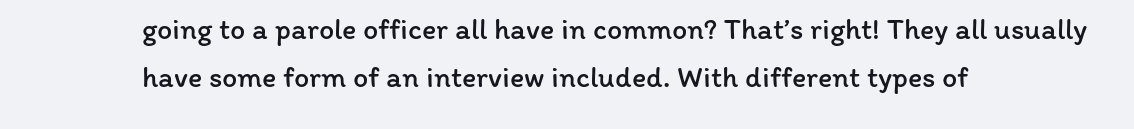going to a parole officer all have in common? That’s right! They all usually have some form of an interview included. With different types of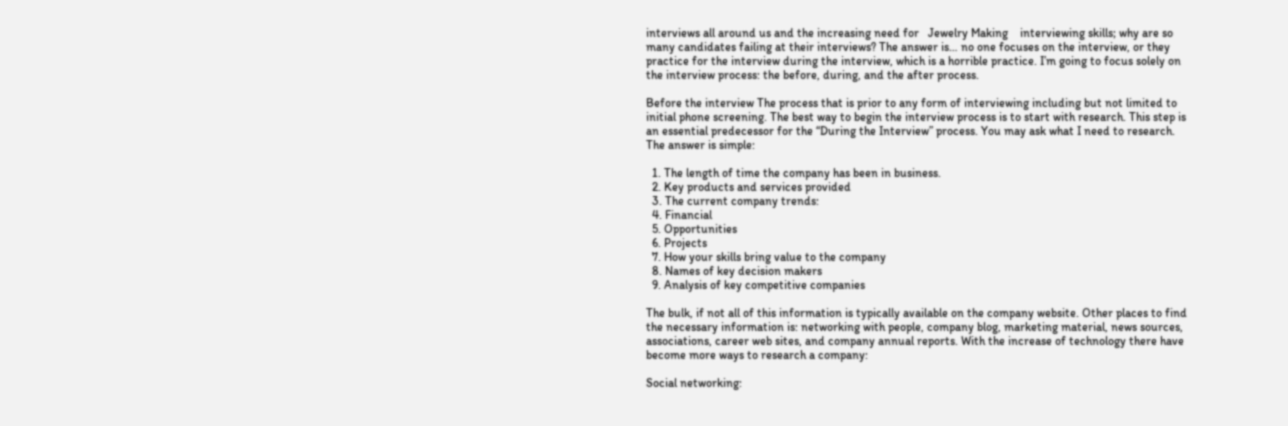interviews all around us and the increasing need for   Jewelry Making    interviewing skills; why are so many candidates failing at their interviews? The answer is… no one focuses on the interview, or they practice for the interview during the interview, which is a horrible practice. I’m going to focus solely on the interview process: the before, during, and the after process.

Before the interview The process that is prior to any form of interviewing including but not limited to initial phone screening. The best way to begin the interview process is to start with research. This step is an essential predecessor for the “During the Interview” process. You may ask what I need to research. The answer is simple:

  1. The length of time the company has been in business.
  2. Key products and services provided
  3. The current company trends:
  4. Financial
  5. Opportunities
  6. Projects
  7. How your skills bring value to the company
  8. Names of key decision makers
  9. Analysis of key competitive companies

The bulk, if not all of this information is typically available on the company website. Other places to find the necessary information is: networking with people, company blog, marketing material, news sources, associations, career web sites, and company annual reports. With the increase of technology there have become more ways to research a company:

Social networking: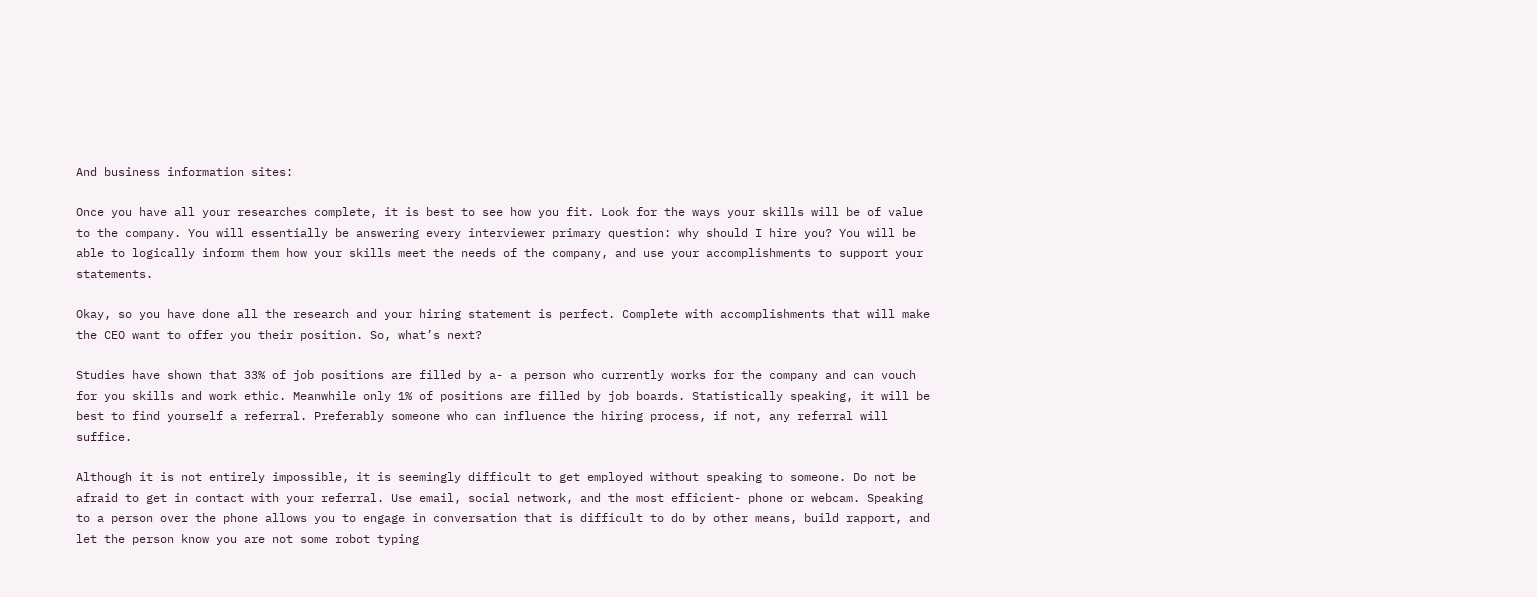And business information sites:

Once you have all your researches complete, it is best to see how you fit. Look for the ways your skills will be of value to the company. You will essentially be answering every interviewer primary question: why should I hire you? You will be able to logically inform them how your skills meet the needs of the company, and use your accomplishments to support your statements.

Okay, so you have done all the research and your hiring statement is perfect. Complete with accomplishments that will make the CEO want to offer you their position. So, what’s next?

Studies have shown that 33% of job positions are filled by a- a person who currently works for the company and can vouch for you skills and work ethic. Meanwhile only 1% of positions are filled by job boards. Statistically speaking, it will be best to find yourself a referral. Preferably someone who can influence the hiring process, if not, any referral will suffice.

Although it is not entirely impossible, it is seemingly difficult to get employed without speaking to someone. Do not be afraid to get in contact with your referral. Use email, social network, and the most efficient- phone or webcam. Speaking to a person over the phone allows you to engage in conversation that is difficult to do by other means, build rapport, and let the person know you are not some robot typing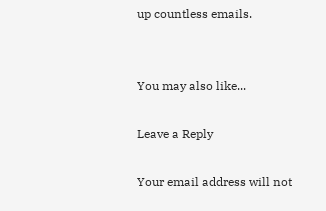up countless emails.


You may also like...

Leave a Reply

Your email address will not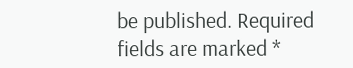be published. Required fields are marked *